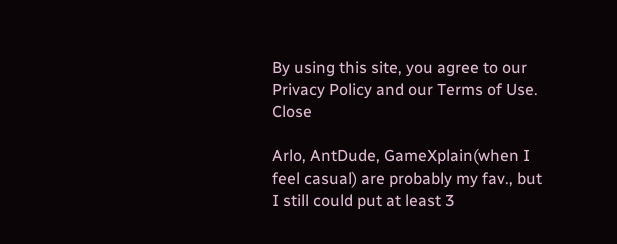By using this site, you agree to our Privacy Policy and our Terms of Use. Close

Arlo, AntDude, GameXplain(when I feel casual) are probably my fav., but I still could put at least 3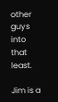other guys into that least.

Jim is a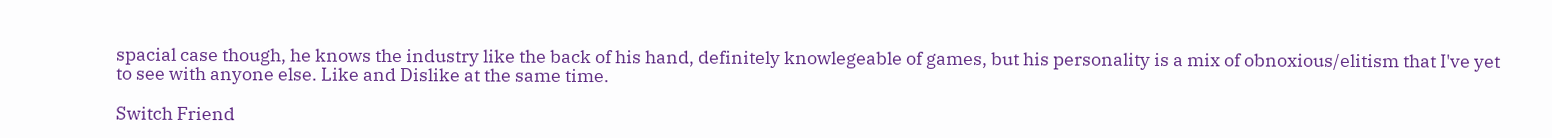spacial case though, he knows the industry like the back of his hand, definitely knowlegeable of games, but his personality is a mix of obnoxious/elitism that I've yet to see with anyone else. Like and Dislike at the same time.

Switch Friend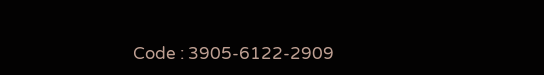Code : 3905-6122-2909